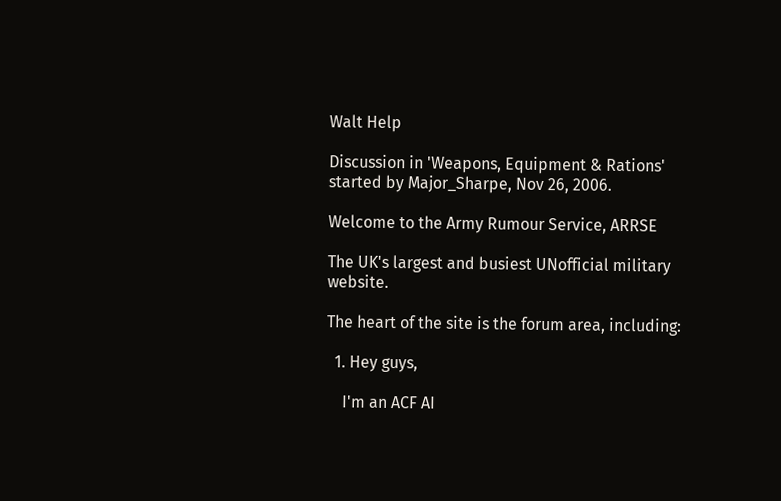Walt Help

Discussion in 'Weapons, Equipment & Rations' started by Major_Sharpe, Nov 26, 2006.

Welcome to the Army Rumour Service, ARRSE

The UK's largest and busiest UNofficial military website.

The heart of the site is the forum area, including:

  1. Hey guys,

    I'm an ACF AI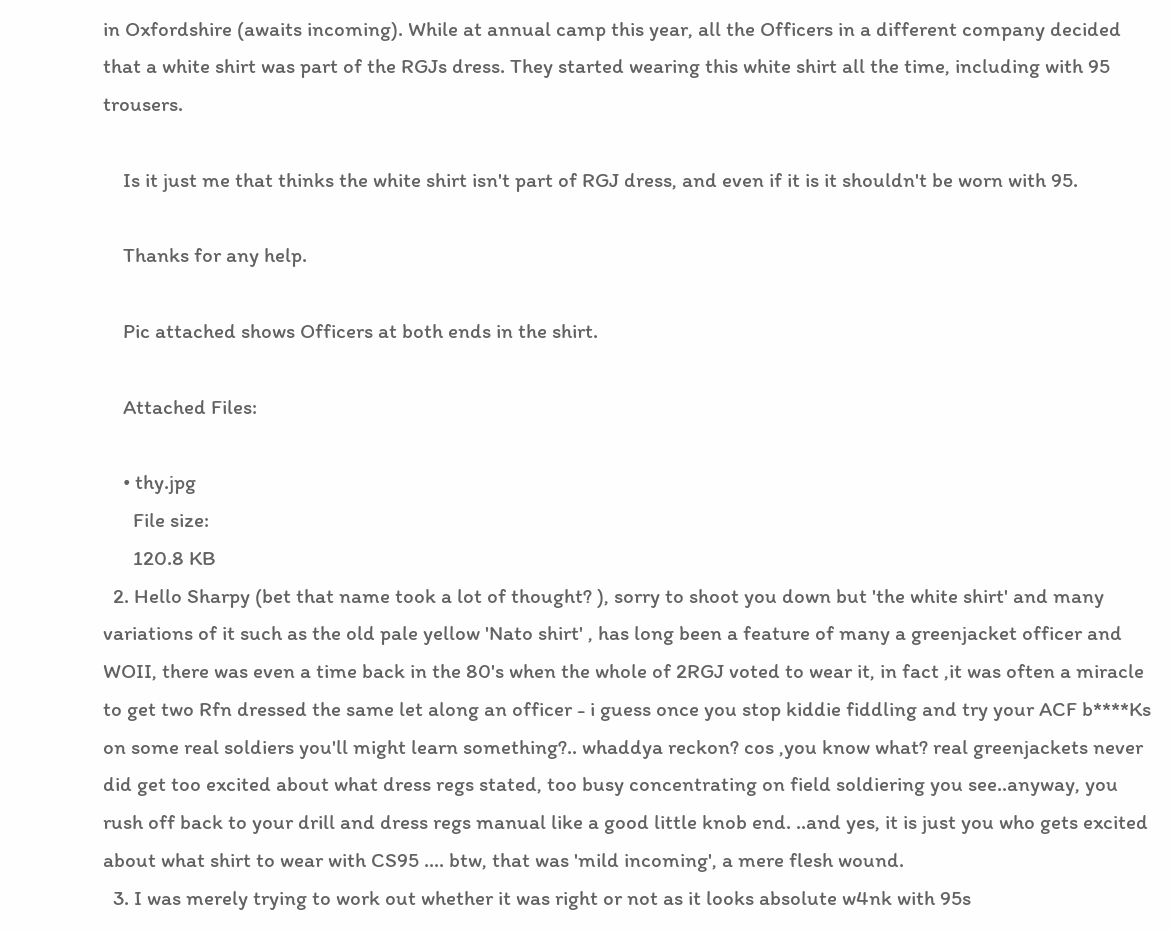in Oxfordshire (awaits incoming). While at annual camp this year, all the Officers in a different company decided that a white shirt was part of the RGJs dress. They started wearing this white shirt all the time, including with 95 trousers.

    Is it just me that thinks the white shirt isn't part of RGJ dress, and even if it is it shouldn't be worn with 95.

    Thanks for any help.

    Pic attached shows Officers at both ends in the shirt.

    Attached Files:

    • thy.jpg
      File size:
      120.8 KB
  2. Hello Sharpy (bet that name took a lot of thought? ), sorry to shoot you down but 'the white shirt' and many variations of it such as the old pale yellow 'Nato shirt' , has long been a feature of many a greenjacket officer and WOII, there was even a time back in the 80's when the whole of 2RGJ voted to wear it, in fact ,it was often a miracle to get two Rfn dressed the same let along an officer - i guess once you stop kiddie fiddling and try your ACF b****Ks on some real soldiers you'll might learn something?.. whaddya reckon? cos ,you know what? real greenjackets never did get too excited about what dress regs stated, too busy concentrating on field soldiering you see..anyway, you rush off back to your drill and dress regs manual like a good little knob end. ..and yes, it is just you who gets excited about what shirt to wear with CS95 .... btw, that was 'mild incoming', a mere flesh wound.
  3. I was merely trying to work out whether it was right or not as it looks absolute w4nk with 95s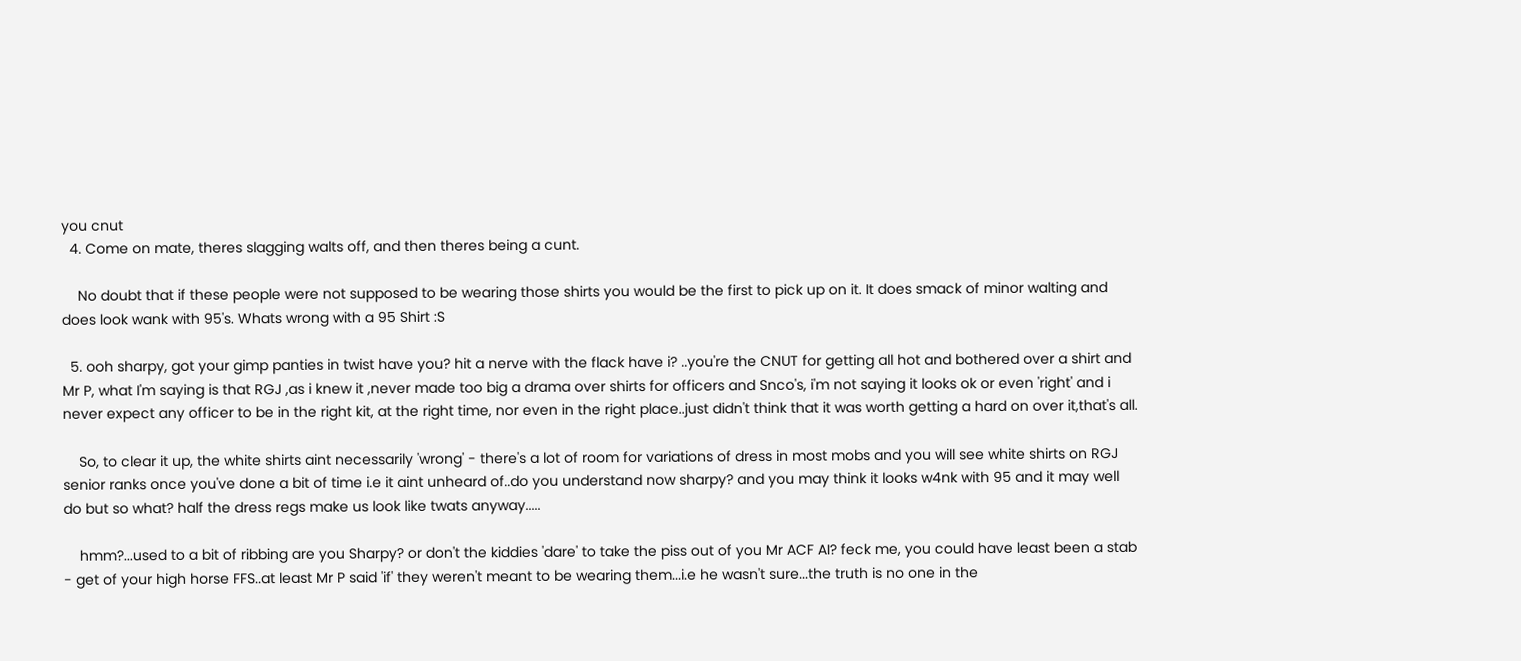you cnut
  4. Come on mate, theres slagging walts off, and then theres being a cunt.

    No doubt that if these people were not supposed to be wearing those shirts you would be the first to pick up on it. It does smack of minor walting and does look wank with 95's. Whats wrong with a 95 Shirt :S

  5. ooh sharpy, got your gimp panties in twist have you? hit a nerve with the flack have i? ..you're the CNUT for getting all hot and bothered over a shirt and Mr P, what I'm saying is that RGJ ,as i knew it ,never made too big a drama over shirts for officers and Snco's, i'm not saying it looks ok or even 'right' and i never expect any officer to be in the right kit, at the right time, nor even in the right place..just didn't think that it was worth getting a hard on over it,that's all.

    So, to clear it up, the white shirts aint necessarily 'wrong' - there's a lot of room for variations of dress in most mobs and you will see white shirts on RGJ senior ranks once you've done a bit of time i.e it aint unheard of..do you understand now sharpy? and you may think it looks w4nk with 95 and it may well do but so what? half the dress regs make us look like twats anyway.....

    hmm?...used to a bit of ribbing are you Sharpy? or don't the kiddies 'dare' to take the piss out of you Mr ACF AI? feck me, you could have least been a stab - get of your high horse FFS..at least Mr P said 'if' they weren't meant to be wearing them...i.e he wasn't sure...the truth is no one in the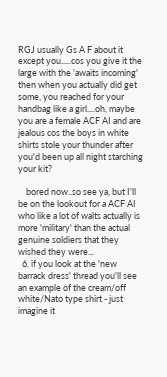RGJ usually Gs A F about it except you.....cos you give it the large with the 'awaits incoming' then when you actually did get some, you reached for your handbag like a girl....oh, maybe you are a female ACF AI and are jealous cos the boys in white shirts stole your thunder after you'd been up all night starching your kit?

    bored now..so see ya, but I'll be on the lookout for a ACF AI who like a lot of walts actually is more 'military' than the actual genuine soldiers that they wished they were...
  6. if you look at the 'new barrack dress' thread you'll see an example of the cream/off white/Nato type shirt - just imagine it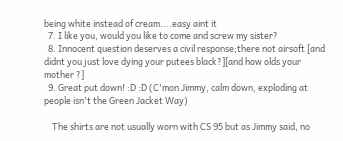being white instead of cream....easy aint it
  7. I like you, would you like to come and screw my sister?
  8. Innocent question deserves a civil response;there not airsoft [and didnt you just love dying your putees black?][and how olds your mother ?]
  9. Great put down! :D :D (C'mon Jimmy, calm down, exploding at people isn't the Green Jacket Way)

    The shirts are not usually worn with CS 95 but as Jimmy said, no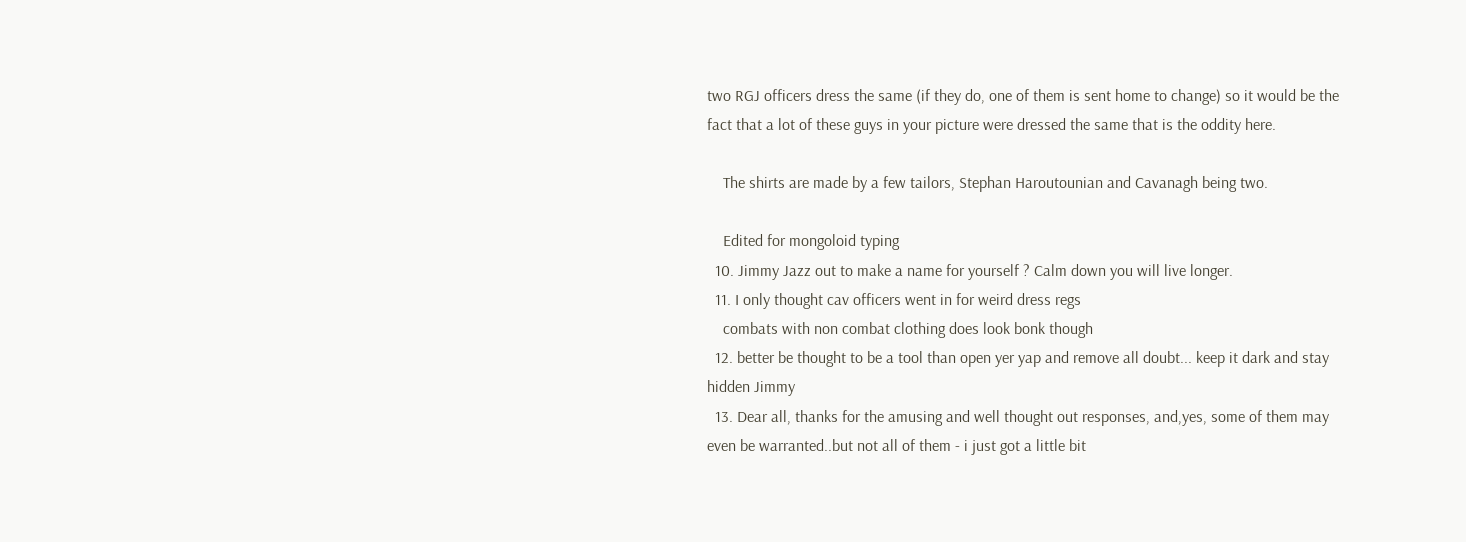two RGJ officers dress the same (if they do, one of them is sent home to change) so it would be the fact that a lot of these guys in your picture were dressed the same that is the oddity here.

    The shirts are made by a few tailors, Stephan Haroutounian and Cavanagh being two.

    Edited for mongoloid typing
  10. Jimmy Jazz out to make a name for yourself ? Calm down you will live longer.
  11. I only thought cav officers went in for weird dress regs
    combats with non combat clothing does look bonk though
  12. better be thought to be a tool than open yer yap and remove all doubt... keep it dark and stay hidden Jimmy
  13. Dear all, thanks for the amusing and well thought out responses, and,yes, some of them may even be warranted..but not all of them - i just got a little bit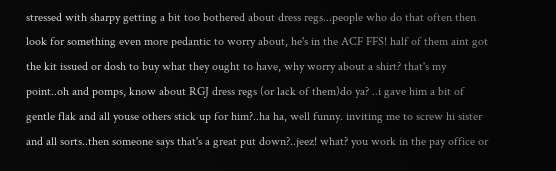stressed with sharpy getting a bit too bothered about dress regs...people who do that often then look for something even more pedantic to worry about, he's in the ACF FFS! half of them aint got the kit issued or dosh to buy what they ought to have, why worry about a shirt? that's my point..oh and pomps, know about RGJ dress regs (or lack of them)do ya? ..i gave him a bit of gentle flak and all youse others stick up for him?..ha ha, well funny. inviting me to screw hi sister and all sorts..then someone says that's a great put down?..jeez! what? you work in the pay office or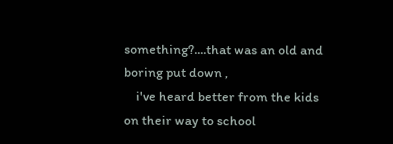something?....that was an old and boring put down ,
    i've heard better from the kids on their way to school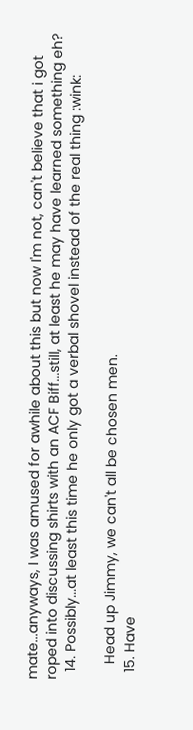mate...anyways, I was amused for awhile about this but now I'm not, can't believe that i got roped into discussing shirts with an ACF Biff...still, at least he may have learned something eh?
  14. Possibly...at least this time he only got a verbal shovel instead of the real thing :wink:

    Head up Jimmy, we can't all be chosen men.
  15. Have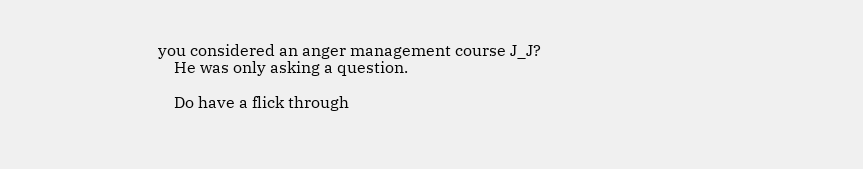you considered an anger management course J_J?
    He was only asking a question.

    Do have a flick through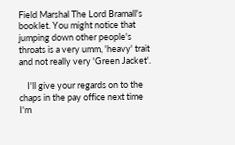Field Marshal The Lord Bramall's booklet. You might notice that jumping down other people's throats is a very umm, 'heavy' trait and not really very 'Green Jacket'.

    I'll give your regards on to the chaps in the pay office next time I'm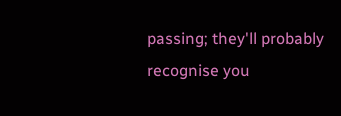passing; they'll probably recognise you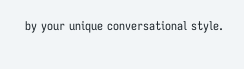by your unique conversational style.